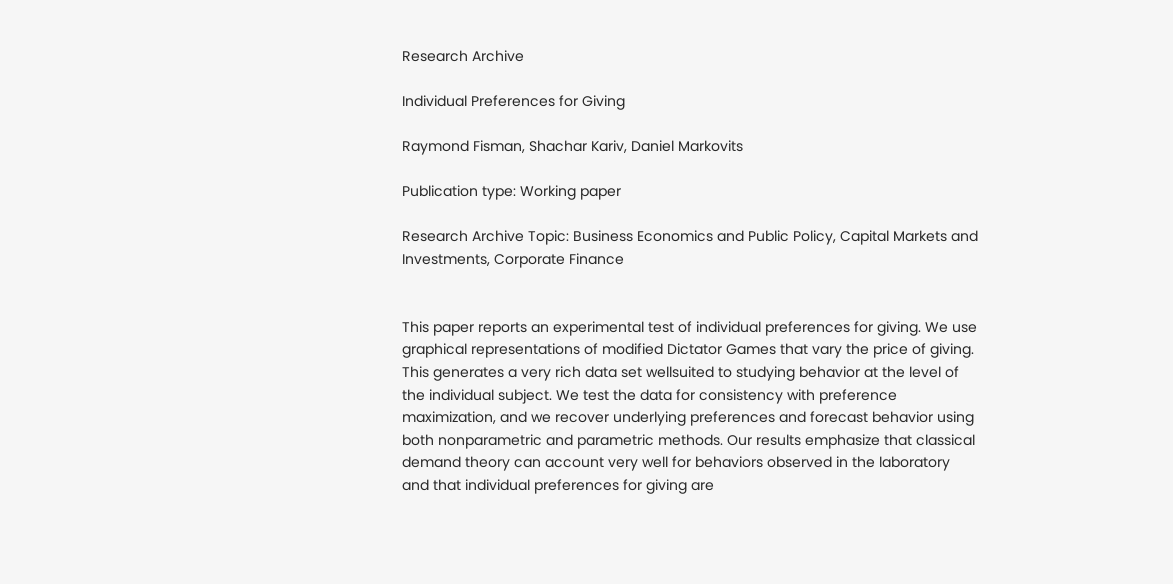Research Archive

Individual Preferences for Giving

Raymond Fisman, Shachar Kariv, Daniel Markovits

Publication type: Working paper

Research Archive Topic: Business Economics and Public Policy, Capital Markets and Investments, Corporate Finance


This paper reports an experimental test of individual preferences for giving. We use graphical representations of modified Dictator Games that vary the price of giving. This generates a very rich data set wellsuited to studying behavior at the level of the individual subject. We test the data for consistency with preference maximization, and we recover underlying preferences and forecast behavior using both nonparametric and parametric methods. Our results emphasize that classical demand theory can account very well for behaviors observed in the laboratory and that individual preferences for giving are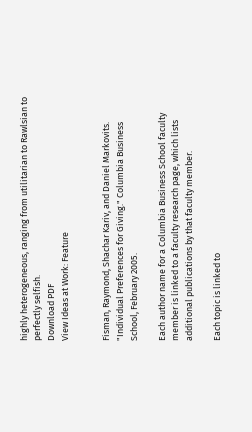highly heterogeneous, ranging from utilitarian to Rawlsian to perfectly selfish.
Download PDF
View Ideas at Work: Feature


Fisman, Raymond, Shachar Kariv, and Daniel Markovits. "Individual Preferences for Giving." Columbia Business School, February 2005.

Each author name for a Columbia Business School faculty member is linked to a faculty research page, which lists additional publications by that faculty member.

Each topic is linked to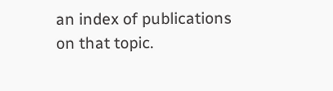an index of publications on that topic.